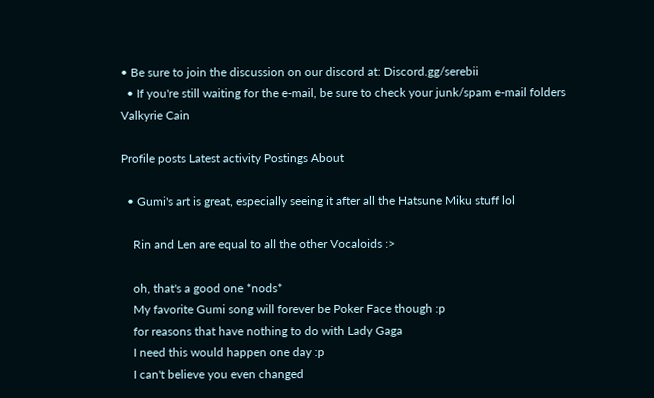• Be sure to join the discussion on our discord at: Discord.gg/serebii
  • If you're still waiting for the e-mail, be sure to check your junk/spam e-mail folders
Valkyrie Cain

Profile posts Latest activity Postings About

  • Gumi's art is great, especially seeing it after all the Hatsune Miku stuff lol

    Rin and Len are equal to all the other Vocaloids :>

    oh, that's a good one *nods*
    My favorite Gumi song will forever be Poker Face though :p
    for reasons that have nothing to do with Lady Gaga
    I need this would happen one day :p
    I can't believe you even changed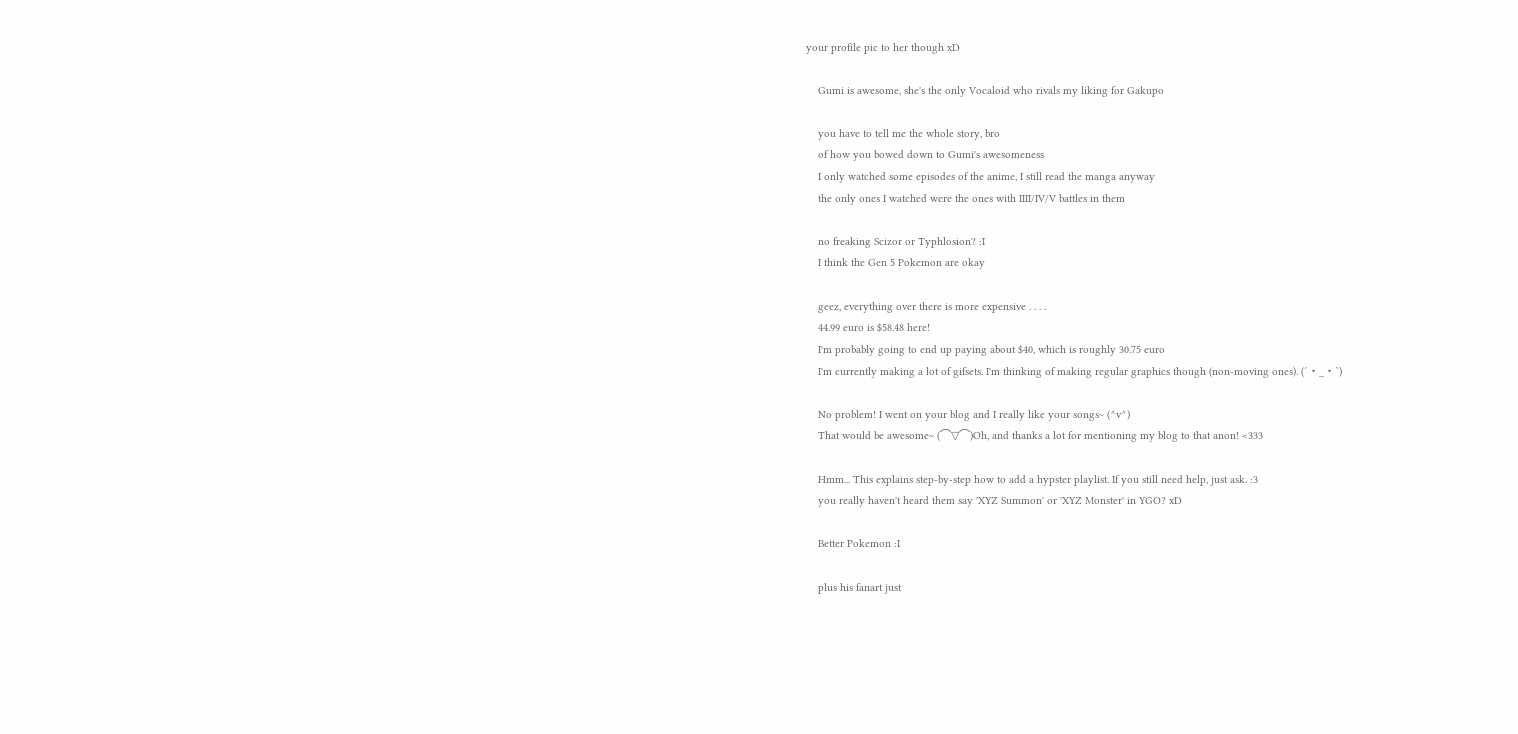your profile pic to her though xD

    Gumi is awesome, she's the only Vocaloid who rivals my liking for Gakupo

    you have to tell me the whole story, bro
    of how you bowed down to Gumi's awesomeness
    I only watched some episodes of the anime, I still read the manga anyway
    the only ones I watched were the ones with IIII/IV/V battles in them

    no freaking Scizor or Typhlosion? :I
    I think the Gen 5 Pokemon are okay

    geez, everything over there is more expensive . . . .
    44.99 euro is $58.48 here!
    I'm probably going to end up paying about $40, which is roughly 30.75 euro
    I'm currently making a lot of gifsets. I'm thinking of making regular graphics though (non-moving ones). (´・_・`)

    No problem! I went on your blog and I really like your songs~ (^v^)
    That would be awesome~ (⌒▽⌒)Oh, and thanks a lot for mentioning my blog to that anon! <333

    Hmm... This explains step-by-step how to add a hypster playlist. If you still need help, just ask. :3
    you really haven't heard them say 'XYZ Summon' or 'XYZ Monster' in YGO? xD

    Better Pokemon :I

    plus his fanart just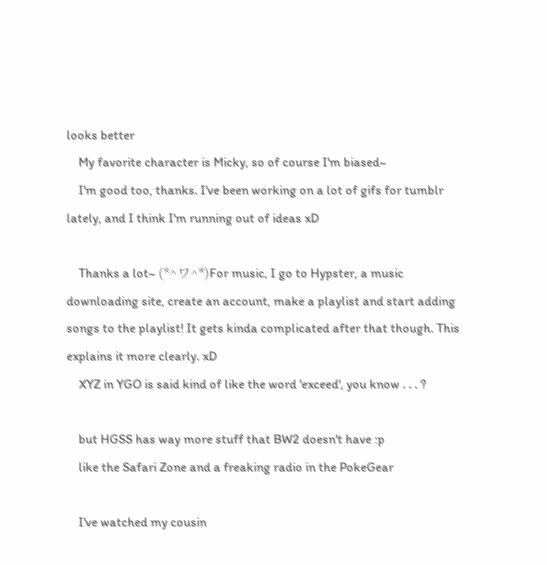looks better
    My favorite character is Micky, so of course I'm biased~
    I'm good too, thanks. I've been working on a lot of gifs for tumblr lately, and I think I'm running out of ideas xD

    Thanks a lot~ (*^ワ^*)For music, I go to Hypster, a music downloading site, create an account, make a playlist and start adding songs to the playlist! It gets kinda complicated after that though. This explains it more clearly. xD
    XYZ in YGO is said kind of like the word 'exceed', you know . . . ?

    but HGSS has way more stuff that BW2 doesn't have :p
    like the Safari Zone and a freaking radio in the PokeGear

    I've watched my cousin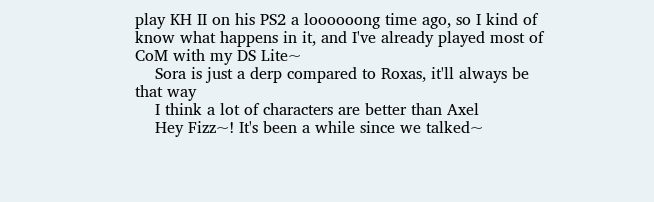play KH II on his PS2 a loooooong time ago, so I kind of know what happens in it, and I've already played most of CoM with my DS Lite~
    Sora is just a derp compared to Roxas, it'll always be that way
    I think a lot of characters are better than Axel
    Hey Fizz~! It's been a while since we talked~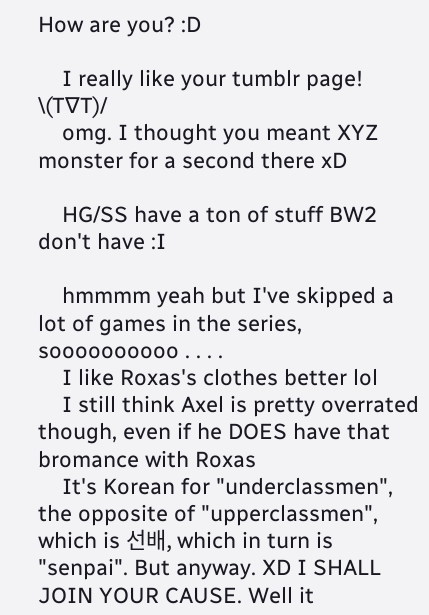How are you? :D

    I really like your tumblr page! \(T∇T)/
    omg. I thought you meant XYZ monster for a second there xD

    HG/SS have a ton of stuff BW2 don't have :I

    hmmmm yeah but I've skipped a lot of games in the series, soooooooooo . . . .
    I like Roxas's clothes better lol
    I still think Axel is pretty overrated though, even if he DOES have that bromance with Roxas
    It's Korean for "underclassmen", the opposite of "upperclassmen", which is 선배, which in turn is "senpai". But anyway. XD I SHALL JOIN YOUR CAUSE. Well it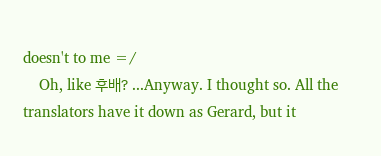doesn't to me =/
    Oh, like 후배? ...Anyway. I thought so. All the translators have it down as Gerard, but it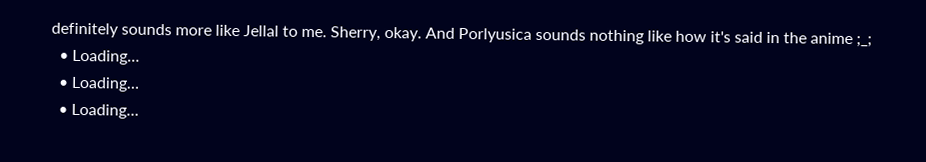definitely sounds more like Jellal to me. Sherry, okay. And Porlyusica sounds nothing like how it's said in the anime ;_;
  • Loading…
  • Loading…
  • Loading…